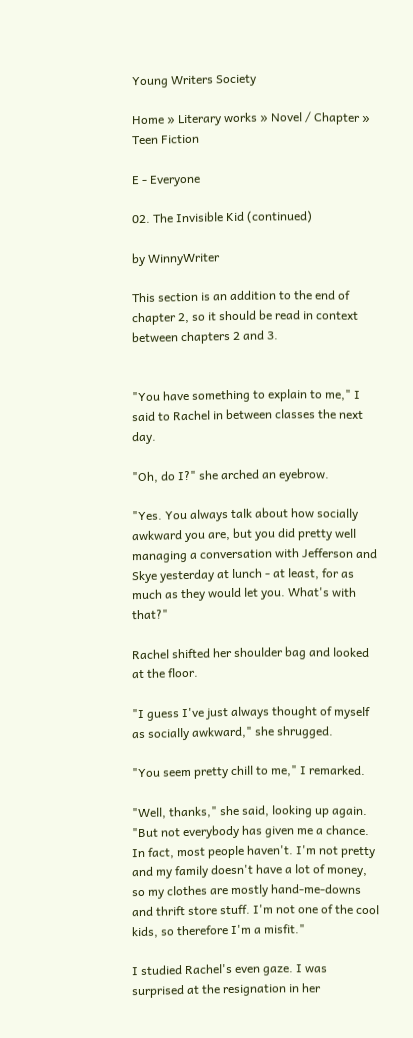Young Writers Society

Home » Literary works » Novel / Chapter » Teen Fiction

E - Everyone

02. The Invisible Kid (continued)

by WinnyWriter

This section is an addition to the end of chapter 2, so it should be read in context between chapters 2 and 3.


"You have something to explain to me," I said to Rachel in between classes the next day.

"Oh, do I?" she arched an eyebrow.

"Yes. You always talk about how socially awkward you are, but you did pretty well managing a conversation with Jefferson and Skye yesterday at lunch - at least, for as much as they would let you. What's with that?"

Rachel shifted her shoulder bag and looked at the floor.

"I guess I've just always thought of myself as socially awkward," she shrugged.

"You seem pretty chill to me," I remarked.

"Well, thanks," she said, looking up again. "But not everybody has given me a chance. In fact, most people haven't. I'm not pretty and my family doesn't have a lot of money, so my clothes are mostly hand-me-downs and thrift store stuff. I'm not one of the cool kids, so therefore I'm a misfit."

I studied Rachel's even gaze. I was surprised at the resignation in her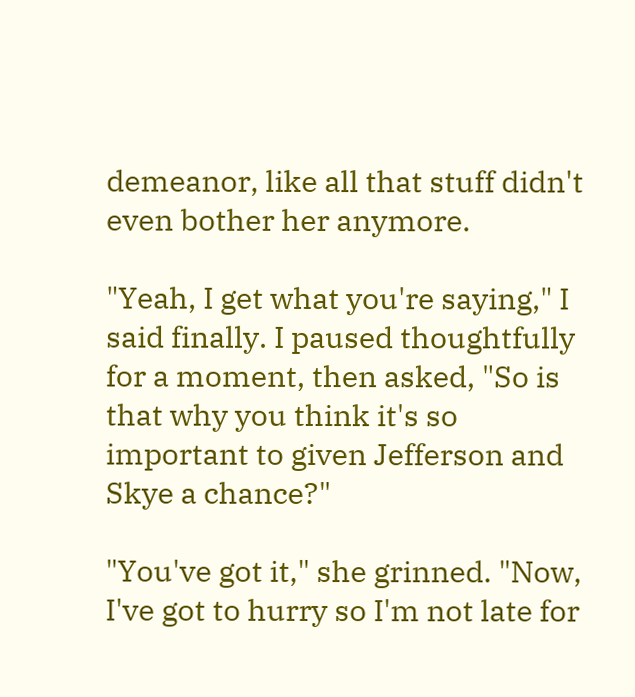demeanor, like all that stuff didn't even bother her anymore.

"Yeah, I get what you're saying," I said finally. I paused thoughtfully for a moment, then asked, "So is that why you think it's so important to given Jefferson and Skye a chance?"

"You've got it," she grinned. "Now, I've got to hurry so I'm not late for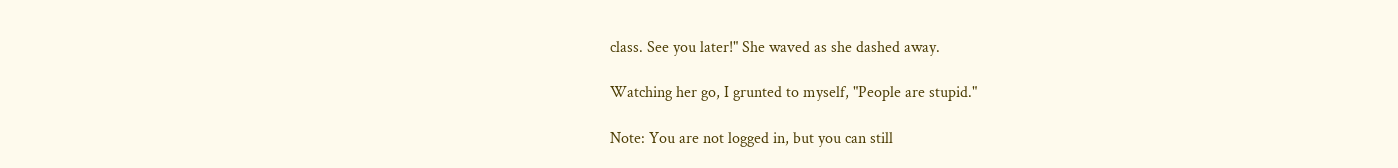class. See you later!" She waved as she dashed away.

Watching her go, I grunted to myself, "People are stupid."

Note: You are not logged in, but you can still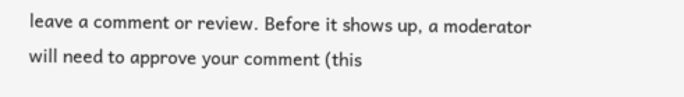leave a comment or review. Before it shows up, a moderator will need to approve your comment (this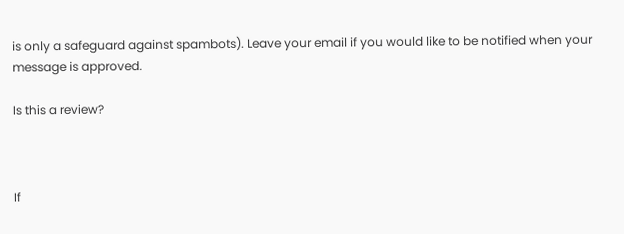is only a safeguard against spambots). Leave your email if you would like to be notified when your message is approved.

Is this a review?



If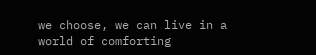we choose, we can live in a world of comforting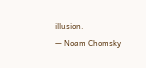illusion.
— Noam Chomsky